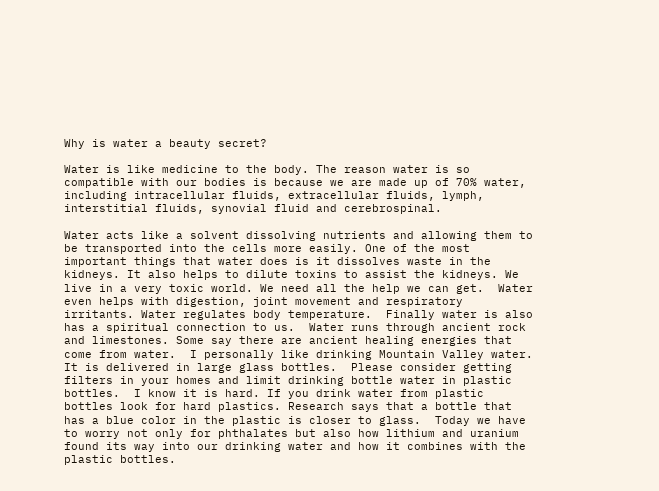Why is water a beauty secret?

Water is like medicine to the body. The reason water is so compatible with our bodies is because we are made up of 70% water, including intracellular fluids, extracellular fluids, lymph, interstitial fluids, synovial fluid and cerebrospinal.

Water acts like a solvent dissolving nutrients and allowing them to be transported into the cells more easily. One of the most important things that water does is it dissolves waste in the kidneys. It also helps to dilute toxins to assist the kidneys. We live in a very toxic world. We need all the help we can get.  Water even helps with digestion, joint movement and respiratory irritants. Water regulates body temperature.  Finally water is also has a spiritual connection to us.  Water runs through ancient rock and limestones. Some say there are ancient healing energies that come from water.  I personally like drinking Mountain Valley water. It is delivered in large glass bottles.  Please consider getting filters in your homes and limit drinking bottle water in plastic bottles.  I know it is hard. If you drink water from plastic bottles look for hard plastics. Research says that a bottle that has a blue color in the plastic is closer to glass.  Today we have to worry not only for phthalates but also how lithium and uranium found its way into our drinking water and how it combines with the plastic bottles.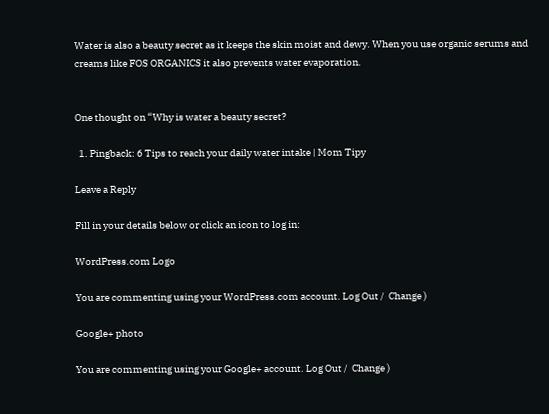Water is also a beauty secret as it keeps the skin moist and dewy. When you use organic serums and creams like FOS ORGANICS it also prevents water evaporation.


One thought on “Why is water a beauty secret?

  1. Pingback: 6 Tips to reach your daily water intake | Mom Tipy

Leave a Reply

Fill in your details below or click an icon to log in:

WordPress.com Logo

You are commenting using your WordPress.com account. Log Out /  Change )

Google+ photo

You are commenting using your Google+ account. Log Out /  Change )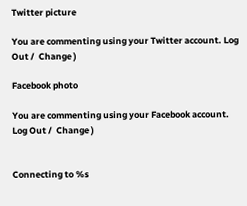Twitter picture

You are commenting using your Twitter account. Log Out /  Change )

Facebook photo

You are commenting using your Facebook account. Log Out /  Change )


Connecting to %s